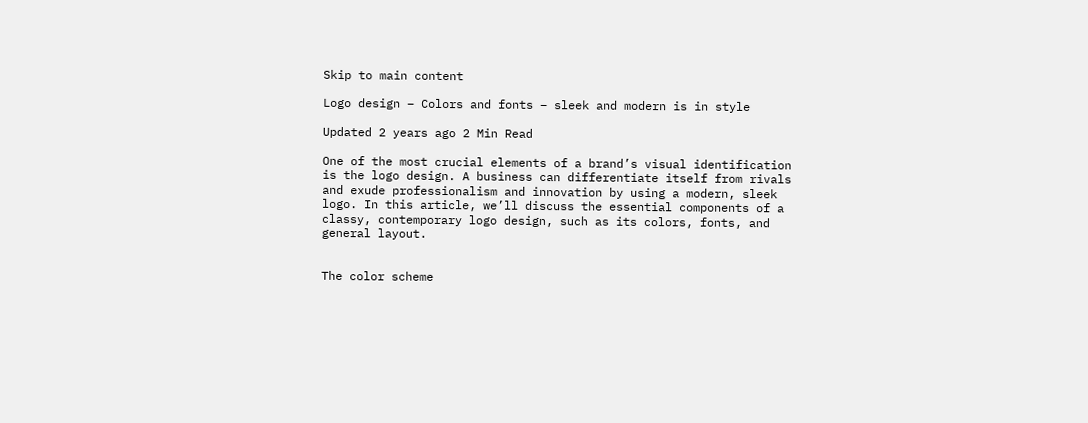Skip to main content

Logo design – Colors and fonts – sleek and modern is in style

Updated 2 years ago 2 Min Read

One of the most crucial elements of a brand’s visual identification is the logo design. A business can differentiate itself from rivals and exude professionalism and innovation by using a modern, sleek logo. In this article, we’ll discuss the essential components of a classy, contemporary logo design, such as its colors, fonts, and general layout.


The color scheme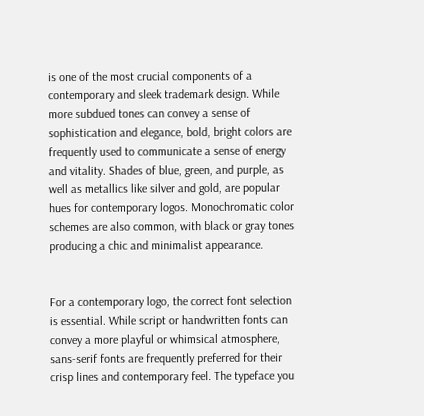is one of the most crucial components of a contemporary and sleek trademark design. While more subdued tones can convey a sense of sophistication and elegance, bold, bright colors are frequently used to communicate a sense of energy and vitality. Shades of blue, green, and purple, as well as metallics like silver and gold, are popular hues for contemporary logos. Monochromatic color schemes are also common, with black or gray tones producing a chic and minimalist appearance.


For a contemporary logo, the correct font selection is essential. While script or handwritten fonts can convey a more playful or whimsical atmosphere, sans-serif fonts are frequently preferred for their crisp lines and contemporary feel. The typeface you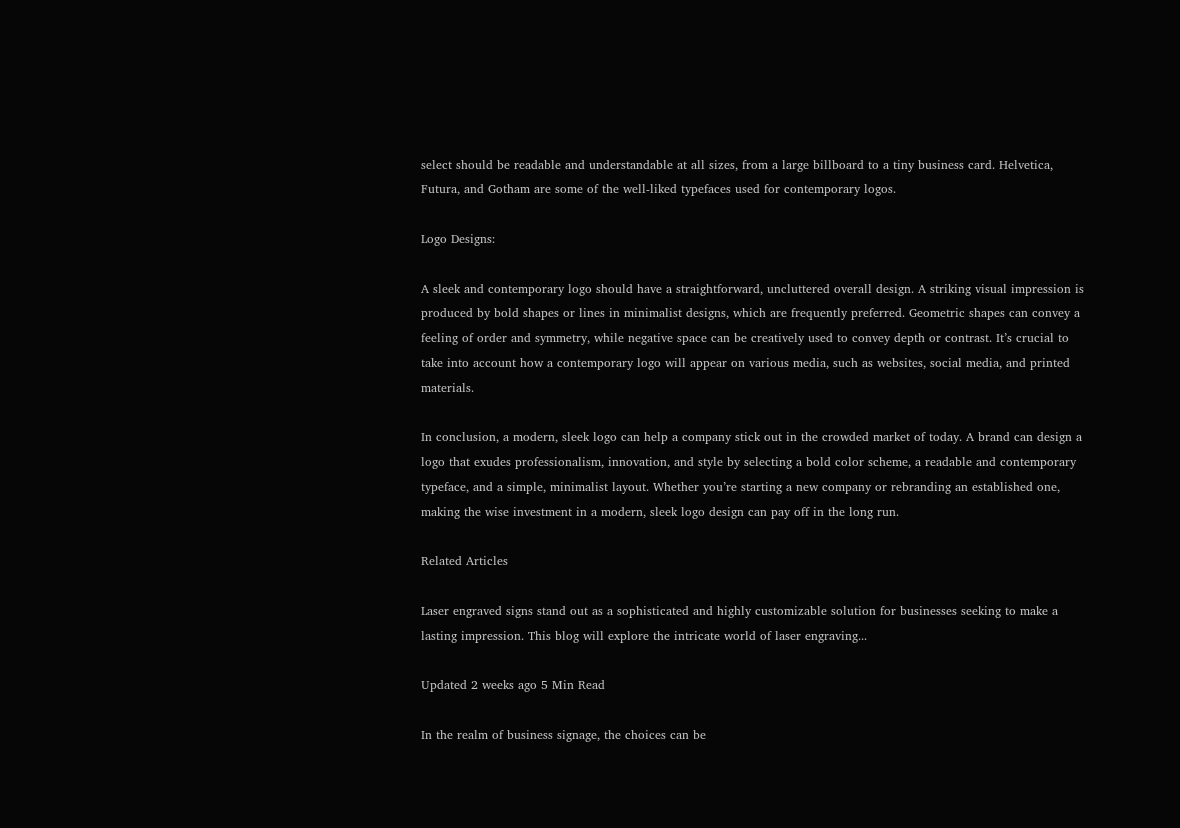select should be readable and understandable at all sizes, from a large billboard to a tiny business card. Helvetica, Futura, and Gotham are some of the well-liked typefaces used for contemporary logos.

Logo Designs:

A sleek and contemporary logo should have a straightforward, uncluttered overall design. A striking visual impression is produced by bold shapes or lines in minimalist designs, which are frequently preferred. Geometric shapes can convey a feeling of order and symmetry, while negative space can be creatively used to convey depth or contrast. It’s crucial to take into account how a contemporary logo will appear on various media, such as websites, social media, and printed materials.

In conclusion, a modern, sleek logo can help a company stick out in the crowded market of today. A brand can design a logo that exudes professionalism, innovation, and style by selecting a bold color scheme, a readable and contemporary typeface, and a simple, minimalist layout. Whether you’re starting a new company or rebranding an established one, making the wise investment in a modern, sleek logo design can pay off in the long run.

Related Articles

Laser engraved signs stand out as a sophisticated and highly customizable solution for businesses seeking to make a lasting impression. This blog will explore the intricate world of laser engraving...

Updated 2 weeks ago 5 Min Read

In the realm of business signage, the choices can be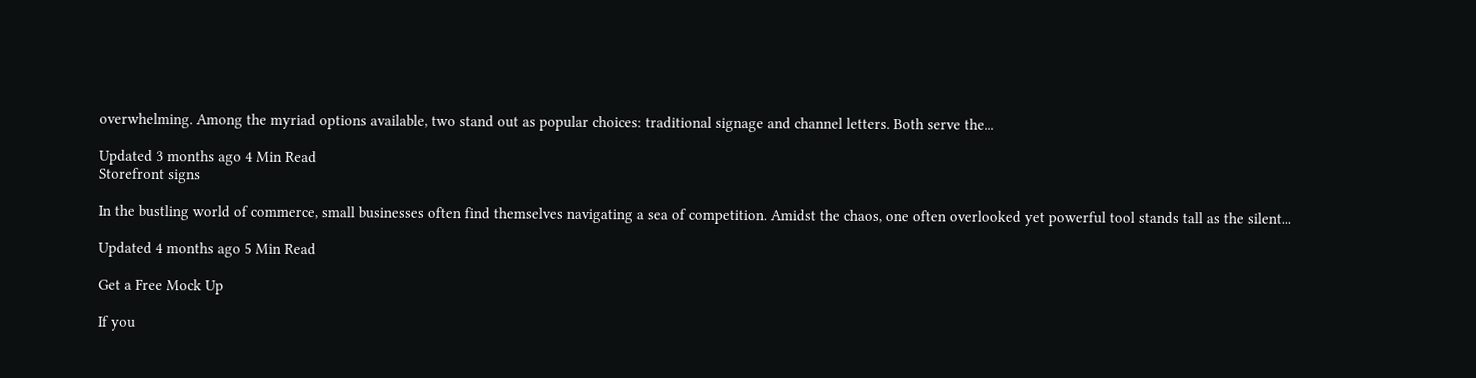overwhelming. Among the myriad options available, two stand out as popular choices: traditional signage and channel letters. Both serve the...

Updated 3 months ago 4 Min Read
Storefront signs

In the bustling world of commerce, small businesses often find themselves navigating a sea of competition. Amidst the chaos, one often overlooked yet powerful tool stands tall as the silent...

Updated 4 months ago 5 Min Read

Get a Free Mock Up

If you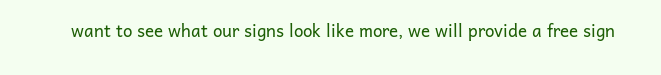want to see what our signs look like more, we will provide a free sign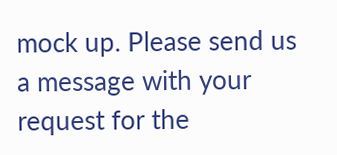mock up. Please send us a message with your request for the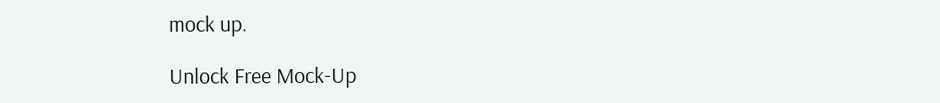mock up.

Unlock Free Mock-Up